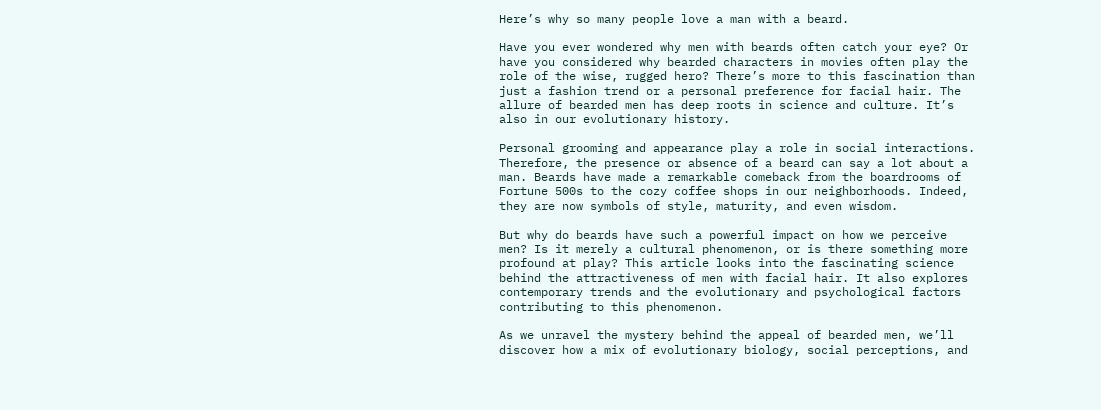Here’s why so many people love a man with a beard.

Have you ever wondered why men with beards often catch your eye? Or have you considered why bearded characters in movies often play the role of the wise, rugged hero? There’s more to this fascination than just a fashion trend or a personal preference for facial hair. The allure of bearded men has deep roots in science and culture. It’s also in our evolutionary history.

Personal grooming and appearance play a role in social interactions. Therefore, the presence or absence of a beard can say a lot about a man. Beards have made a remarkable comeback from the boardrooms of Fortune 500s to the cozy coffee shops in our neighborhoods. Indeed, they are now symbols of style, maturity, and even wisdom.

But why do beards have such a powerful impact on how we perceive men? Is it merely a cultural phenomenon, or is there something more profound at play? This article looks into the fascinating science behind the attractiveness of men with facial hair. It also explores contemporary trends and the evolutionary and psychological factors contributing to this phenomenon.

As we unravel the mystery behind the appeal of bearded men, we’ll discover how a mix of evolutionary biology, social perceptions, and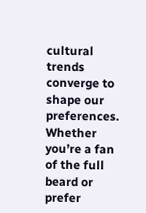cultural trends converge to shape our preferences. Whether you’re a fan of the full beard or prefer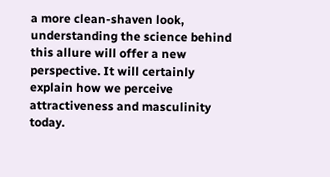a more clean-shaven look, understanding the science behind this allure will offer a new perspective. It will certainly explain how we perceive attractiveness and masculinity today.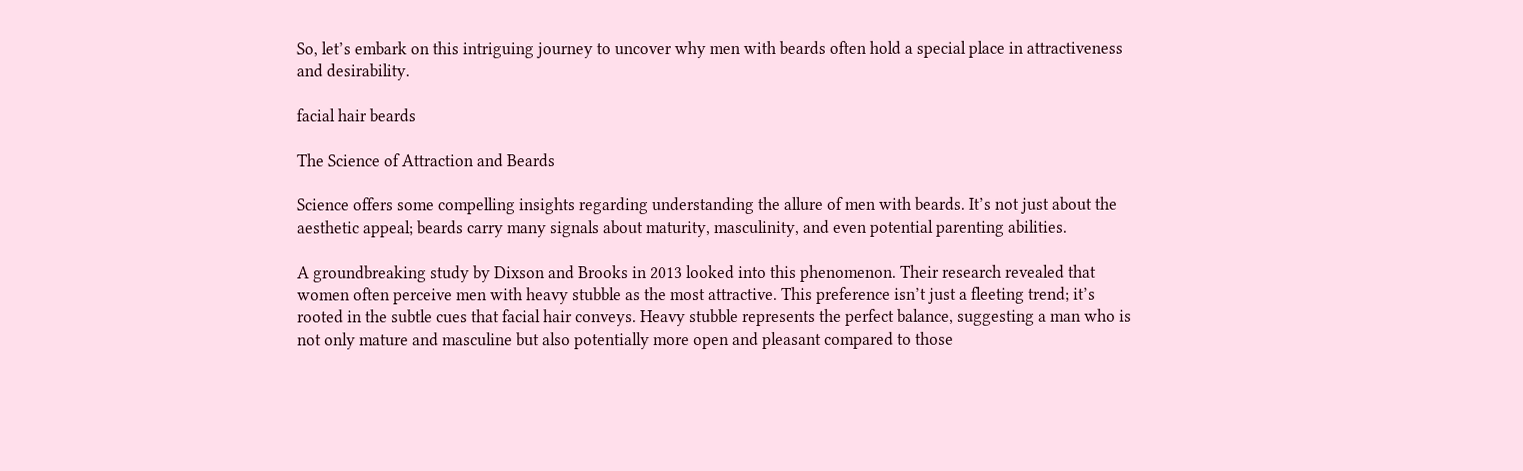So, let’s embark on this intriguing journey to uncover why men with beards often hold a special place in attractiveness and desirability.

facial hair beards

The Science of Attraction and Beards

Science offers some compelling insights regarding understanding the allure of men with beards. It’s not just about the aesthetic appeal; beards carry many signals about maturity, masculinity, and even potential parenting abilities.

A groundbreaking study by Dixson and Brooks in 2013 looked into this phenomenon. Their research revealed that women often perceive men with heavy stubble as the most attractive. This preference isn’t just a fleeting trend; it’s rooted in the subtle cues that facial hair conveys. Heavy stubble represents the perfect balance, suggesting a man who is not only mature and masculine but also potentially more open and pleasant compared to those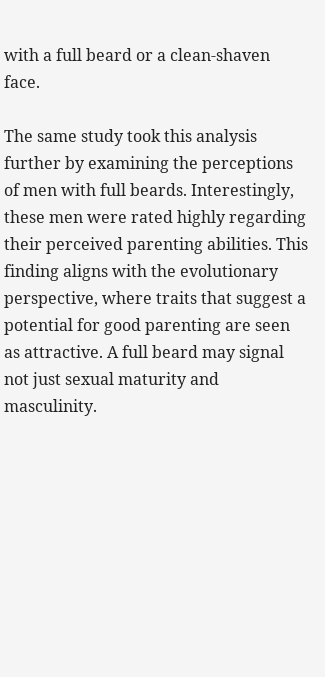with a full beard or a clean-shaven face.

The same study took this analysis further by examining the perceptions of men with full beards. Interestingly, these men were rated highly regarding their perceived parenting abilities. This finding aligns with the evolutionary perspective, where traits that suggest a potential for good parenting are seen as attractive. A full beard may signal not just sexual maturity and masculinity.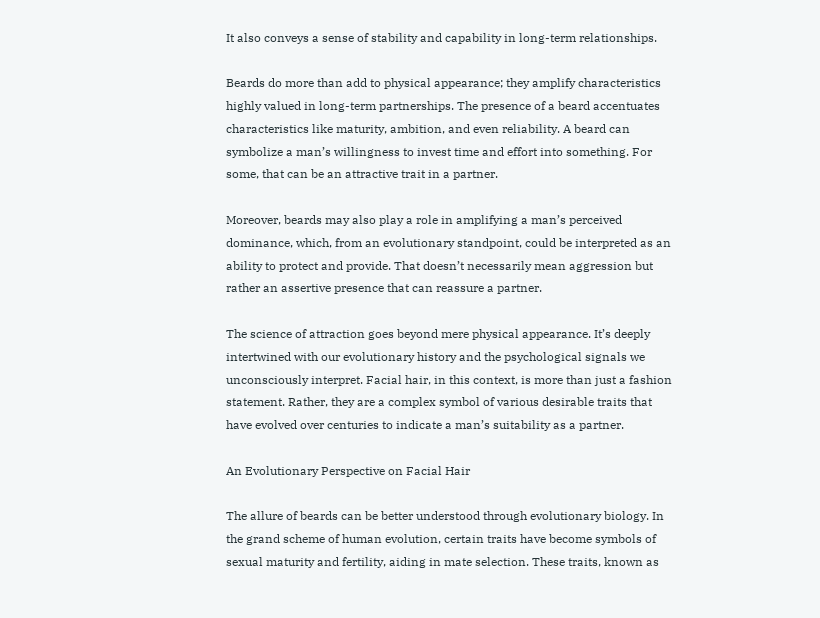It also conveys a sense of stability and capability in long-term relationships.

Beards do more than add to physical appearance; they amplify characteristics highly valued in long-term partnerships. The presence of a beard accentuates characteristics like maturity, ambition, and even reliability. A beard can symbolize a man’s willingness to invest time and effort into something. For some, that can be an attractive trait in a partner.

Moreover, beards may also play a role in amplifying a man’s perceived dominance, which, from an evolutionary standpoint, could be interpreted as an ability to protect and provide. That doesn’t necessarily mean aggression but rather an assertive presence that can reassure a partner.

The science of attraction goes beyond mere physical appearance. It’s deeply intertwined with our evolutionary history and the psychological signals we unconsciously interpret. Facial hair, in this context, is more than just a fashion statement. Rather, they are a complex symbol of various desirable traits that have evolved over centuries to indicate a man’s suitability as a partner.

An Evolutionary Perspective on Facial Hair

The allure of beards can be better understood through evolutionary biology. In the grand scheme of human evolution, certain traits have become symbols of sexual maturity and fertility, aiding in mate selection. These traits, known as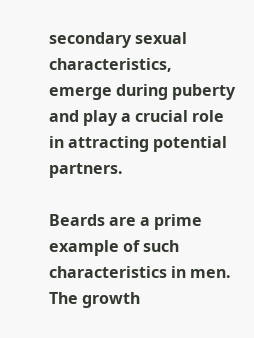secondary sexual characteristics, emerge during puberty and play a crucial role in attracting potential partners.

Beards are a prime example of such characteristics in men. The growth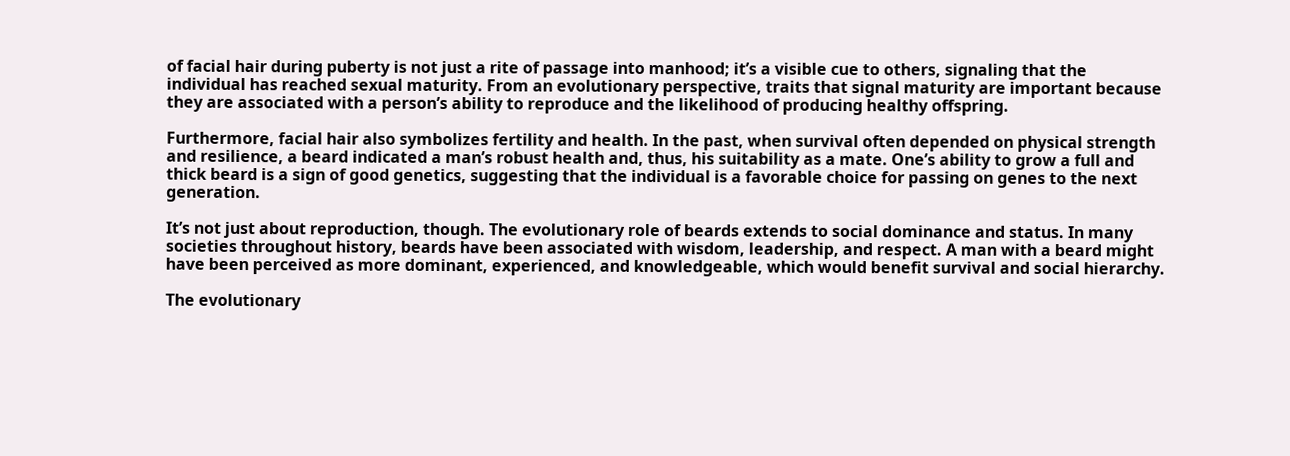of facial hair during puberty is not just a rite of passage into manhood; it’s a visible cue to others, signaling that the individual has reached sexual maturity. From an evolutionary perspective, traits that signal maturity are important because they are associated with a person’s ability to reproduce and the likelihood of producing healthy offspring.

Furthermore, facial hair also symbolizes fertility and health. In the past, when survival often depended on physical strength and resilience, a beard indicated a man’s robust health and, thus, his suitability as a mate. One’s ability to grow a full and thick beard is a sign of good genetics, suggesting that the individual is a favorable choice for passing on genes to the next generation.

It’s not just about reproduction, though. The evolutionary role of beards extends to social dominance and status. In many societies throughout history, beards have been associated with wisdom, leadership, and respect. A man with a beard might have been perceived as more dominant, experienced, and knowledgeable, which would benefit survival and social hierarchy.

The evolutionary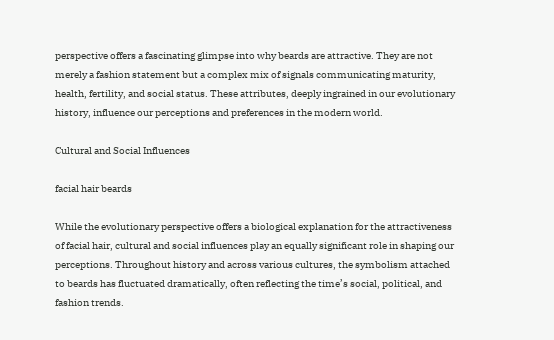perspective offers a fascinating glimpse into why beards are attractive. They are not merely a fashion statement but a complex mix of signals communicating maturity, health, fertility, and social status. These attributes, deeply ingrained in our evolutionary history, influence our perceptions and preferences in the modern world.

Cultural and Social Influences

facial hair beards

While the evolutionary perspective offers a biological explanation for the attractiveness of facial hair, cultural and social influences play an equally significant role in shaping our perceptions. Throughout history and across various cultures, the symbolism attached to beards has fluctuated dramatically, often reflecting the time’s social, political, and fashion trends.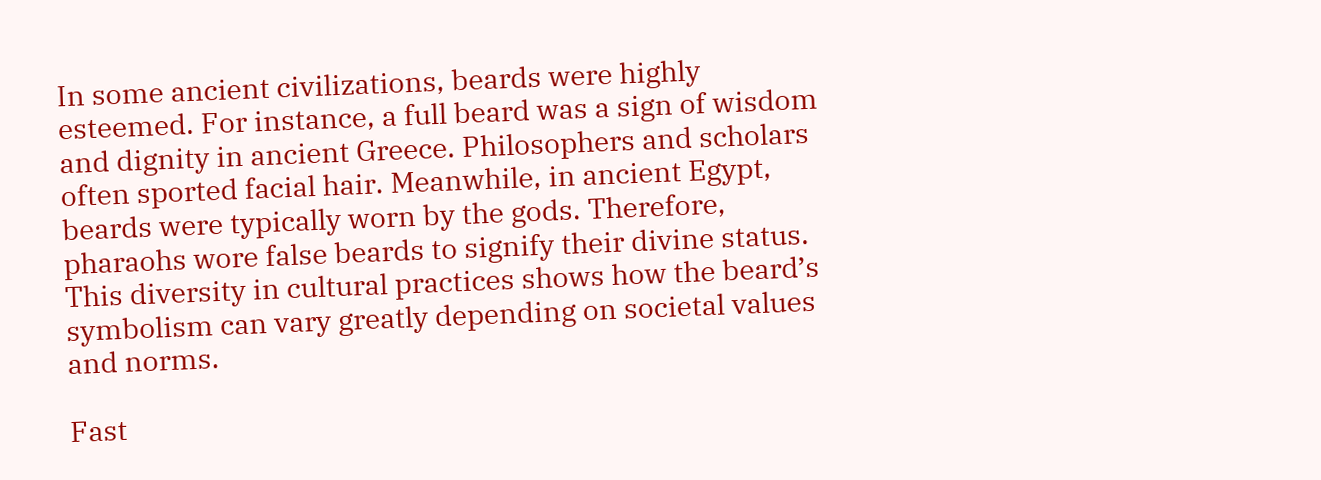In some ancient civilizations, beards were highly esteemed. For instance, a full beard was a sign of wisdom and dignity in ancient Greece. Philosophers and scholars often sported facial hair. Meanwhile, in ancient Egypt, beards were typically worn by the gods. Therefore, pharaohs wore false beards to signify their divine status. This diversity in cultural practices shows how the beard’s symbolism can vary greatly depending on societal values and norms.

Fast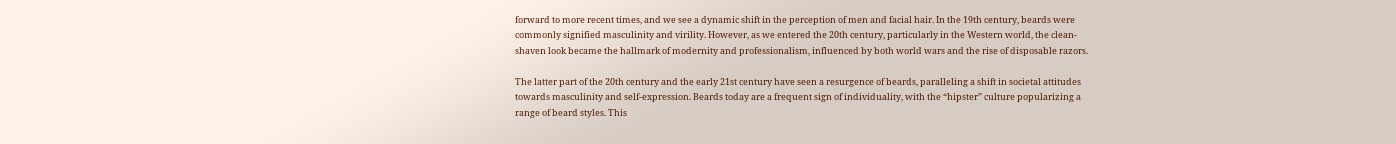forward to more recent times, and we see a dynamic shift in the perception of men and facial hair. In the 19th century, beards were commonly signified masculinity and virility. However, as we entered the 20th century, particularly in the Western world, the clean-shaven look became the hallmark of modernity and professionalism, influenced by both world wars and the rise of disposable razors.

The latter part of the 20th century and the early 21st century have seen a resurgence of beards, paralleling a shift in societal attitudes towards masculinity and self-expression. Beards today are a frequent sign of individuality, with the “hipster” culture popularizing a range of beard styles. This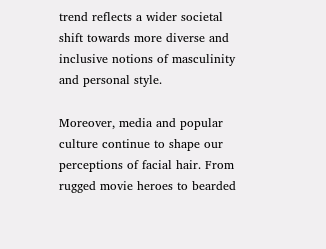trend reflects a wider societal shift towards more diverse and inclusive notions of masculinity and personal style.

Moreover, media and popular culture continue to shape our perceptions of facial hair. From rugged movie heroes to bearded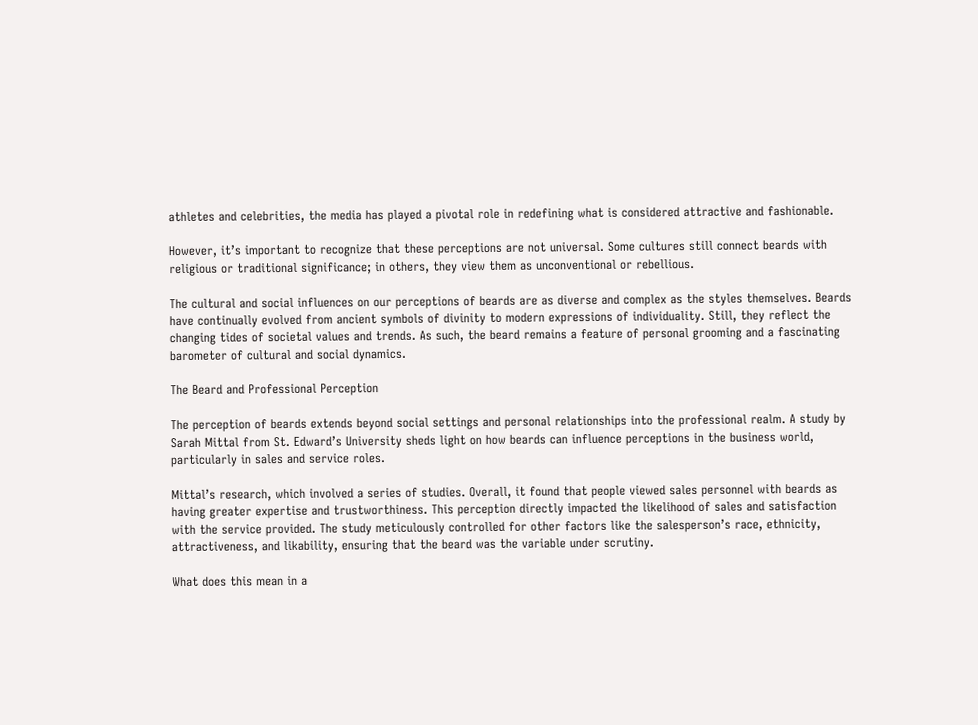athletes and celebrities, the media has played a pivotal role in redefining what is considered attractive and fashionable.

However, it’s important to recognize that these perceptions are not universal. Some cultures still connect beards with religious or traditional significance; in others, they view them as unconventional or rebellious.

The cultural and social influences on our perceptions of beards are as diverse and complex as the styles themselves. Beards have continually evolved from ancient symbols of divinity to modern expressions of individuality. Still, they reflect the changing tides of societal values and trends. As such, the beard remains a feature of personal grooming and a fascinating barometer of cultural and social dynamics.

The Beard and Professional Perception

The perception of beards extends beyond social settings and personal relationships into the professional realm. A study by Sarah Mittal from St. Edward’s University sheds light on how beards can influence perceptions in the business world, particularly in sales and service roles.

Mittal’s research, which involved a series of studies. Overall, it found that people viewed sales personnel with beards as having greater expertise and trustworthiness. This perception directly impacted the likelihood of sales and satisfaction with the service provided. The study meticulously controlled for other factors like the salesperson’s race, ethnicity, attractiveness, and likability, ensuring that the beard was the variable under scrutiny.

What does this mean in a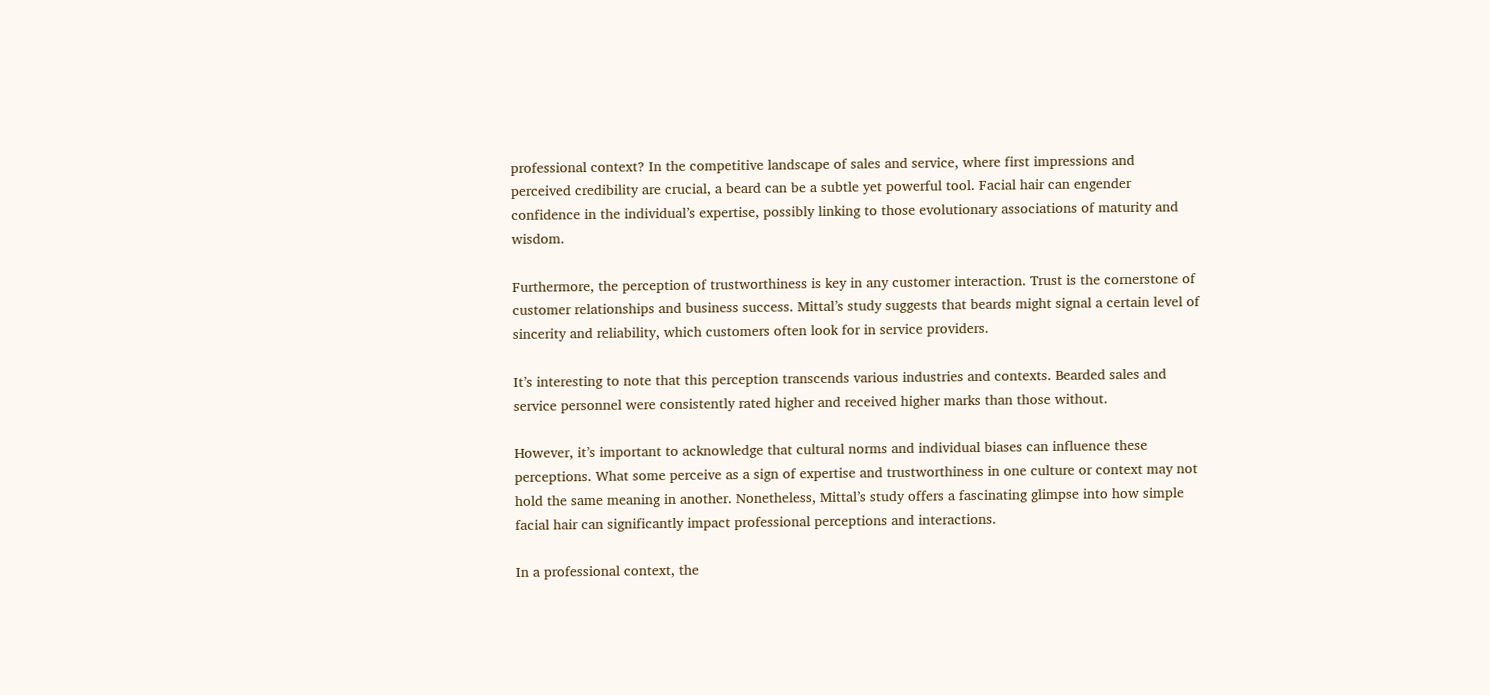professional context? In the competitive landscape of sales and service, where first impressions and perceived credibility are crucial, a beard can be a subtle yet powerful tool. Facial hair can engender confidence in the individual’s expertise, possibly linking to those evolutionary associations of maturity and wisdom.

Furthermore, the perception of trustworthiness is key in any customer interaction. Trust is the cornerstone of customer relationships and business success. Mittal’s study suggests that beards might signal a certain level of sincerity and reliability, which customers often look for in service providers.

It’s interesting to note that this perception transcends various industries and contexts. Bearded sales and service personnel were consistently rated higher and received higher marks than those without.

However, it’s important to acknowledge that cultural norms and individual biases can influence these perceptions. What some perceive as a sign of expertise and trustworthiness in one culture or context may not hold the same meaning in another. Nonetheless, Mittal’s study offers a fascinating glimpse into how simple facial hair can significantly impact professional perceptions and interactions.

In a professional context, the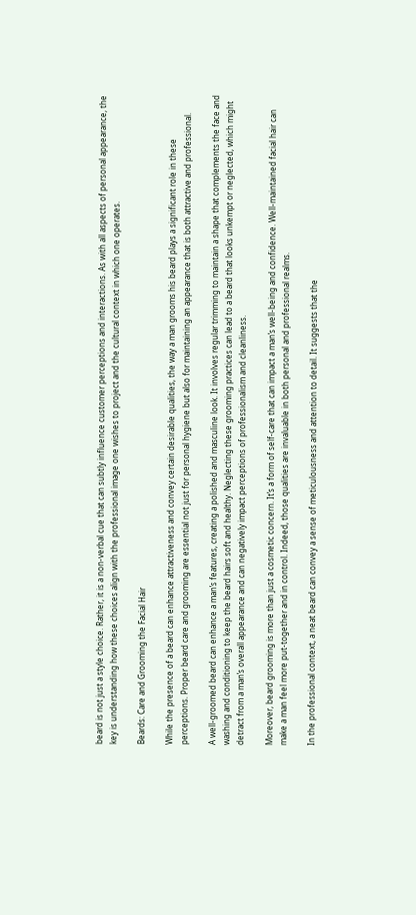beard is not just a style choice. Rather, it is a non-verbal cue that can subtly influence customer perceptions and interactions. As with all aspects of personal appearance, the key is understanding how these choices align with the professional image one wishes to project and the cultural context in which one operates.

Beards: Care and Grooming the Facial Hair

While the presence of a beard can enhance attractiveness and convey certain desirable qualities, the way a man grooms his beard plays a significant role in these perceptions. Proper beard care and grooming are essential not just for personal hygiene but also for maintaining an appearance that is both attractive and professional.

A well-groomed beard can enhance a man’s features, creating a polished and masculine look. It involves regular trimming to maintain a shape that complements the face and washing and conditioning to keep the beard hairs soft and healthy. Neglecting these grooming practices can lead to a beard that looks unkempt or neglected, which might detract from a man’s overall appearance and can negatively impact perceptions of professionalism and cleanliness.

Moreover, beard grooming is more than just a cosmetic concern. It’s a form of self-care that can impact a man’s well-being and confidence. Well-maintained facial hair can make a man feel more put-together and in control. Indeed, those qualities are invaluable in both personal and professional realms.

In the professional context, a neat beard can convey a sense of meticulousness and attention to detail. It suggests that the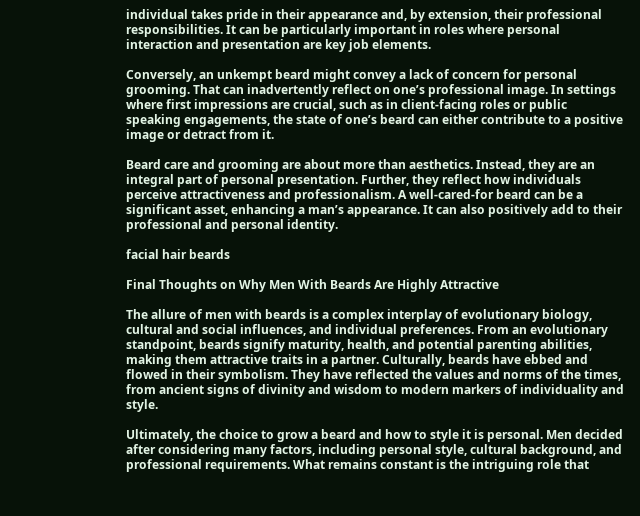individual takes pride in their appearance and, by extension, their professional responsibilities. It can be particularly important in roles where personal interaction and presentation are key job elements.

Conversely, an unkempt beard might convey a lack of concern for personal grooming. That can inadvertently reflect on one’s professional image. In settings where first impressions are crucial, such as in client-facing roles or public speaking engagements, the state of one’s beard can either contribute to a positive image or detract from it.

Beard care and grooming are about more than aesthetics. Instead, they are an integral part of personal presentation. Further, they reflect how individuals perceive attractiveness and professionalism. A well-cared-for beard can be a significant asset, enhancing a man’s appearance. It can also positively add to their professional and personal identity.

facial hair beards

Final Thoughts on Why Men With Beards Are Highly Attractive

The allure of men with beards is a complex interplay of evolutionary biology, cultural and social influences, and individual preferences. From an evolutionary standpoint, beards signify maturity, health, and potential parenting abilities, making them attractive traits in a partner. Culturally, beards have ebbed and flowed in their symbolism. They have reflected the values and norms of the times, from ancient signs of divinity and wisdom to modern markers of individuality and style.

Ultimately, the choice to grow a beard and how to style it is personal. Men decided after considering many factors, including personal style, cultural background, and professional requirements. What remains constant is the intriguing role that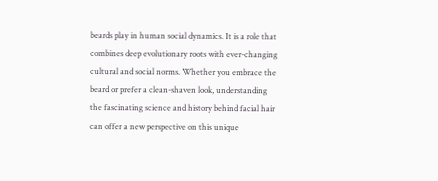beards play in human social dynamics. It is a role that combines deep evolutionary roots with ever-changing cultural and social norms. Whether you embrace the beard or prefer a clean-shaven look, understanding the fascinating science and history behind facial hair can offer a new perspective on this unique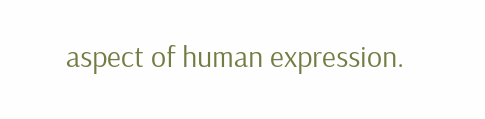aspect of human expression.